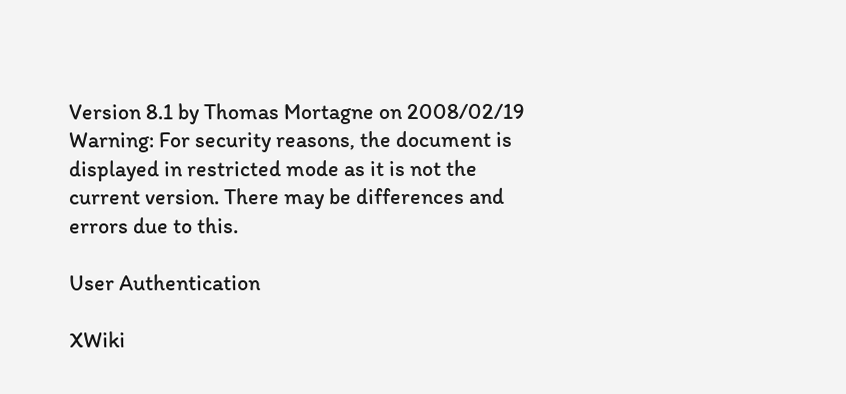Version 8.1 by Thomas Mortagne on 2008/02/19
Warning: For security reasons, the document is displayed in restricted mode as it is not the current version. There may be differences and errors due to this.

User Authentication

XWiki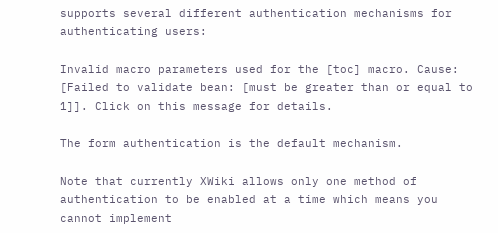supports several different authentication mechanisms for authenticating users:

Invalid macro parameters used for the [toc] macro. Cause: [Failed to validate bean: [must be greater than or equal to 1]]. Click on this message for details.

The form authentication is the default mechanism.

Note that currently XWiki allows only one method of authentication to be enabled at a time which means you cannot implement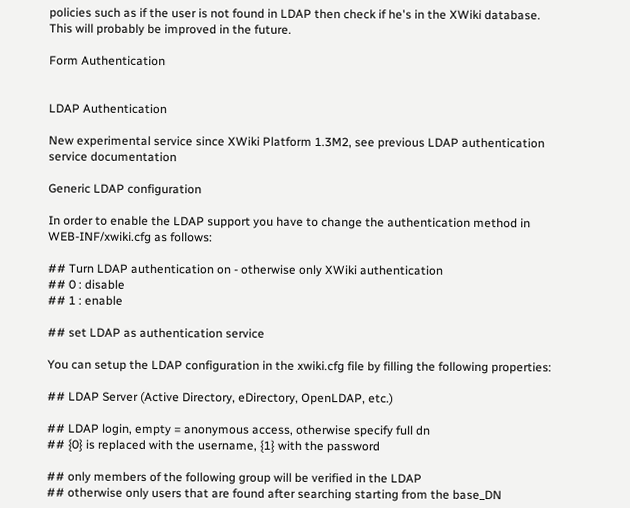policies such as if the user is not found in LDAP then check if he's in the XWiki database. This will probably be improved in the future.

Form Authentication


LDAP Authentication

New experimental service since XWiki Platform 1.3M2, see previous LDAP authentication service documentation

Generic LDAP configuration

In order to enable the LDAP support you have to change the authentication method in WEB-INF/xwiki.cfg as follows:

## Turn LDAP authentication on - otherwise only XWiki authentication
## 0 : disable
## 1 : enable

## set LDAP as authentication service

You can setup the LDAP configuration in the xwiki.cfg file by filling the following properties:

## LDAP Server (Active Directory, eDirectory, OpenLDAP, etc.)

## LDAP login, empty = anonymous access, otherwise specify full dn
## {0} is replaced with the username, {1} with the password

## only members of the following group will be verified in the LDAP
## otherwise only users that are found after searching starting from the base_DN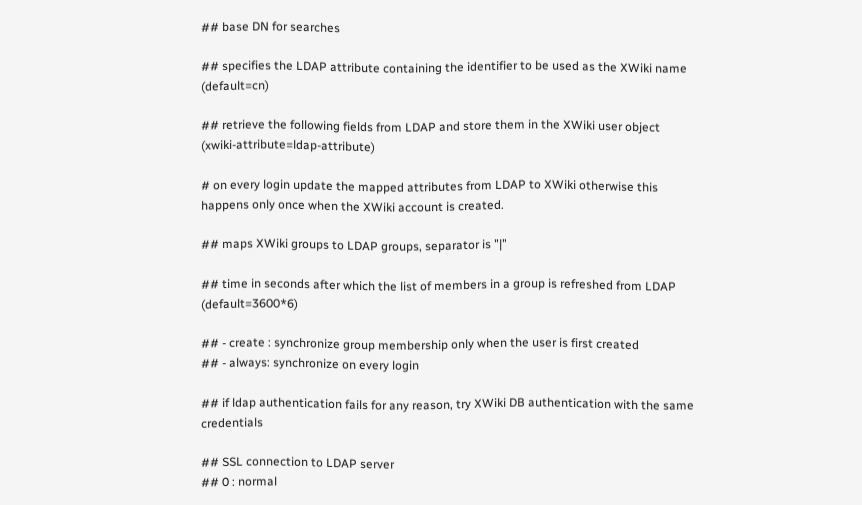## base DN for searches

## specifies the LDAP attribute containing the identifier to be used as the XWiki name (default=cn)

## retrieve the following fields from LDAP and store them in the XWiki user object (xwiki-attribute=ldap-attribute)

# on every login update the mapped attributes from LDAP to XWiki otherwise this happens only once when the XWiki account is created.

## maps XWiki groups to LDAP groups, separator is "|"

## time in seconds after which the list of members in a group is refreshed from LDAP (default=3600*6)

## - create : synchronize group membership only when the user is first created
## - always: synchronize on every login

## if ldap authentication fails for any reason, try XWiki DB authentication with the same credentials

## SSL connection to LDAP server
## 0 : normal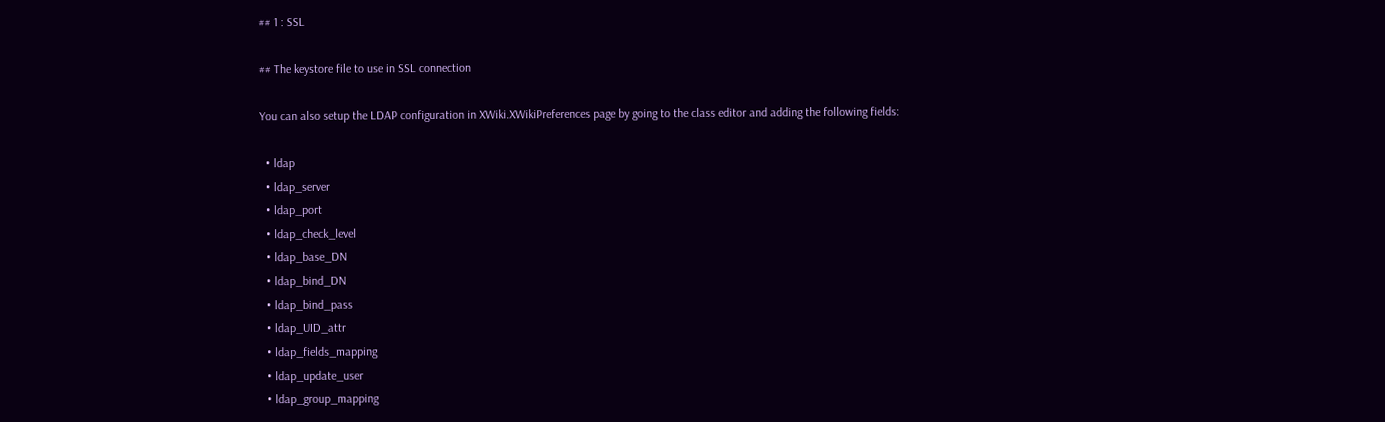## 1 : SSL

## The keystore file to use in SSL connection

You can also setup the LDAP configuration in XWiki.XWikiPreferences page by going to the class editor and adding the following fields:

  • ldap
  • ldap_server
  • ldap_port
  • ldap_check_level
  • ldap_base_DN
  • ldap_bind_DN
  • ldap_bind_pass
  • ldap_UID_attr
  • ldap_fields_mapping
  • ldap_update_user
  • ldap_group_mapping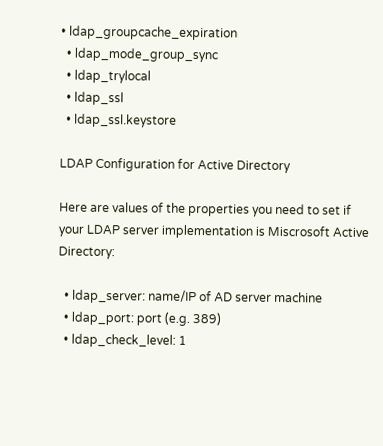• ldap_groupcache_expiration
  • ldap_mode_group_sync
  • ldap_trylocal
  • ldap_ssl
  • ldap_ssl.keystore

LDAP Configuration for Active Directory

Here are values of the properties you need to set if your LDAP server implementation is Miscrosoft Active Directory:

  • ldap_server: name/IP of AD server machine
  • ldap_port: port (e.g. 389)
  • ldap_check_level: 1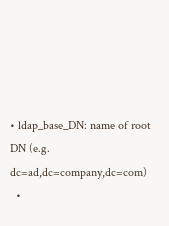• ldap_base_DN: name of root DN (e.g. dc=ad,dc=company,dc=com)
  •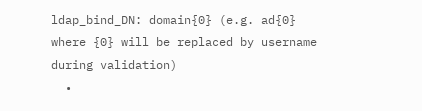ldap_bind_DN: domain{0} (e.g. ad{0} where {0} will be replaced by username during validation)
  •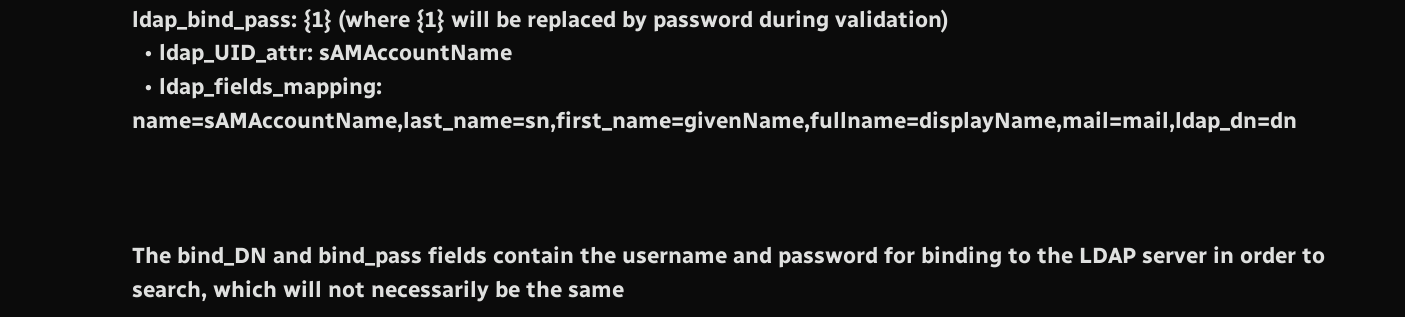ldap_bind_pass: {1} (where {1} will be replaced by password during validation)
  • ldap_UID_attr: sAMAccountName
  • ldap_fields_mapping: name=sAMAccountName,last_name=sn,first_name=givenName,fullname=displayName,mail=mail,ldap_dn=dn



The bind_DN and bind_pass fields contain the username and password for binding to the LDAP server in order to search, which will not necessarily be the same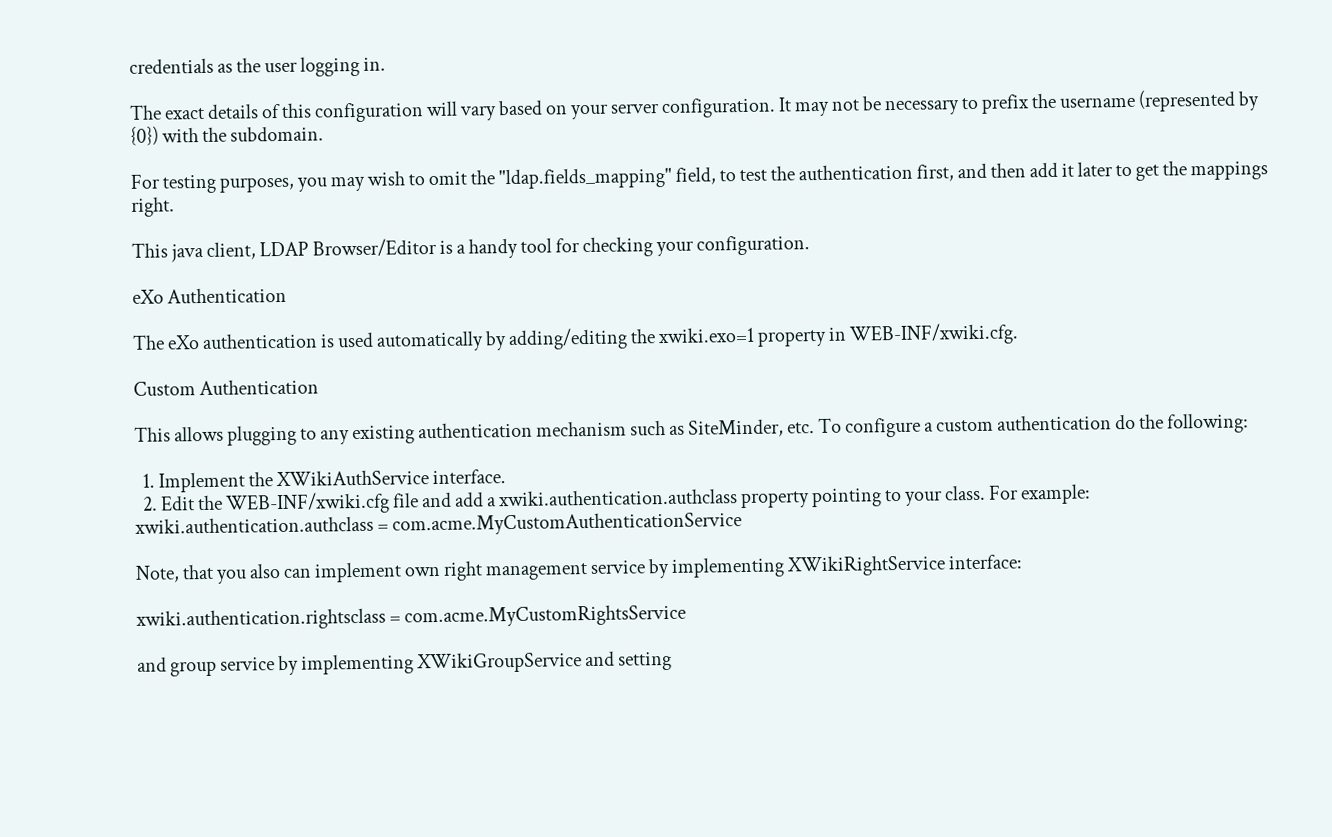credentials as the user logging in.

The exact details of this configuration will vary based on your server configuration. It may not be necessary to prefix the username (represented by {0}) with the subdomain.

For testing purposes, you may wish to omit the "ldap.fields_mapping" field, to test the authentication first, and then add it later to get the mappings right.

This java client, LDAP Browser/Editor is a handy tool for checking your configuration.

eXo Authentication

The eXo authentication is used automatically by adding/editing the xwiki.exo=1 property in WEB-INF/xwiki.cfg.

Custom Authentication

This allows plugging to any existing authentication mechanism such as SiteMinder, etc. To configure a custom authentication do the following:

  1. Implement the XWikiAuthService interface.
  2. Edit the WEB-INF/xwiki.cfg file and add a xwiki.authentication.authclass property pointing to your class. For example:
xwiki.authentication.authclass = com.acme.MyCustomAuthenticationService

Note, that you also can implement own right management service by implementing XWikiRightService interface:

xwiki.authentication.rightsclass = com.acme.MyCustomRightsService

and group service by implementing XWikiGroupService and setting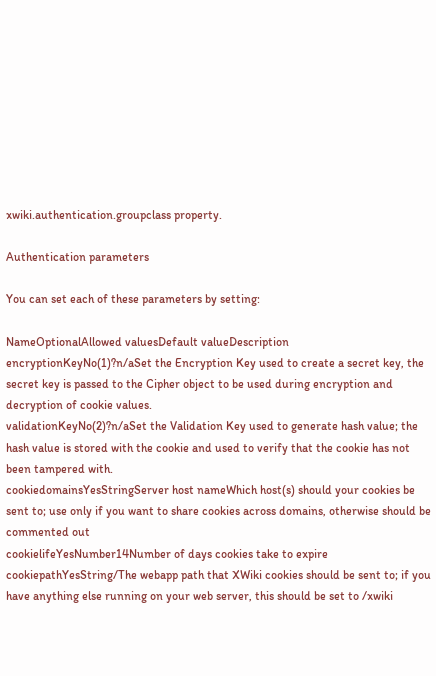xwiki.authentication.groupclass property.

Authentication parameters

You can set each of these parameters by setting:

NameOptionalAllowed valuesDefault valueDescription
encryptionKeyNo(1)?n/aSet the Encryption Key used to create a secret key, the secret key is passed to the Cipher object to be used during encryption and decryption of cookie values.
validationKeyNo(2)?n/aSet the Validation Key used to generate hash value; the hash value is stored with the cookie and used to verify that the cookie has not been tampered with.
cookiedomainsYesStringServer host nameWhich host(s) should your cookies be sent to; use only if you want to share cookies across domains, otherwise should be commented out
cookielifeYesNumber14Number of days cookies take to expire
cookiepathYesString/The webapp path that XWiki cookies should be sent to; if you have anything else running on your web server, this should be set to /xwiki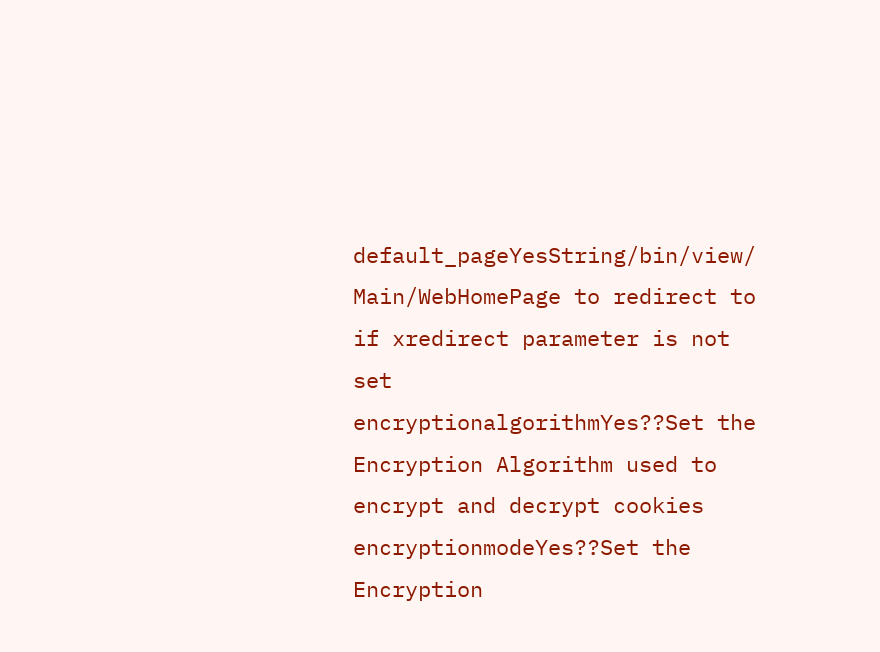default_pageYesString/bin/view/ Main/WebHomePage to redirect to if xredirect parameter is not set
encryptionalgorithmYes??Set the Encryption Algorithm used to encrypt and decrypt cookies
encryptionmodeYes??Set the Encryption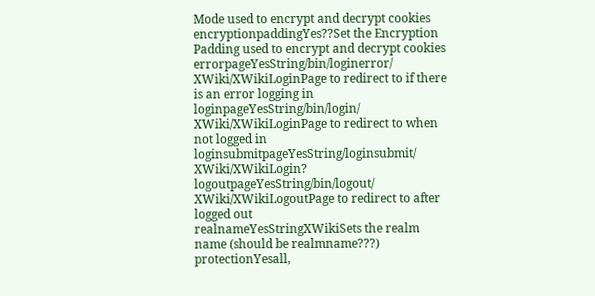Mode used to encrypt and decrypt cookies
encryptionpaddingYes??Set the Encryption Padding used to encrypt and decrypt cookies
errorpageYesString/bin/loginerror/ XWiki/XWikiLoginPage to redirect to if there is an error logging in
loginpageYesString/bin/login/ XWiki/XWikiLoginPage to redirect to when not logged in
loginsubmitpageYesString/loginsubmit/ XWiki/XWikiLogin?
logoutpageYesString/bin/logout/ XWiki/XWikiLogoutPage to redirect to after logged out
realnameYesStringXWikiSets the realm name (should be realmname???)
protectionYesall,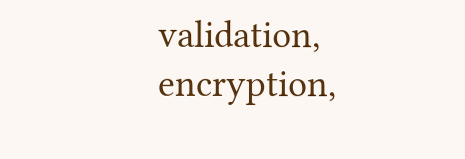validation, encryption,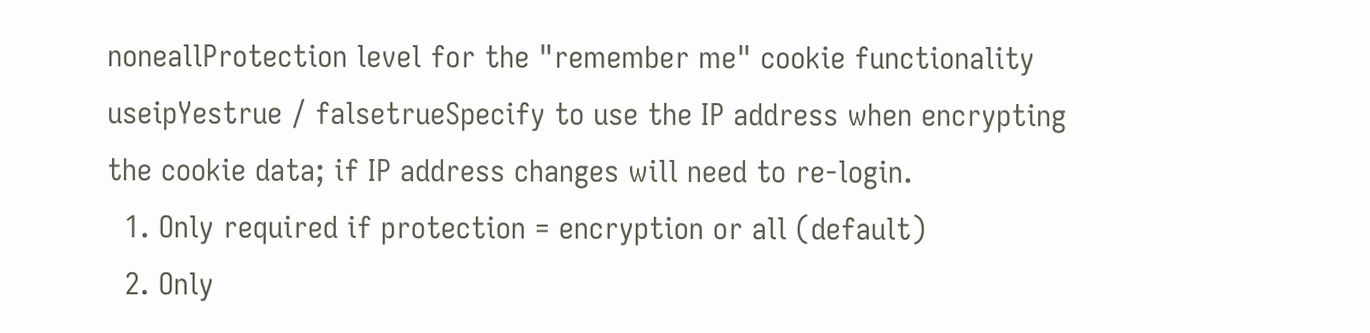noneallProtection level for the "remember me" cookie functionality
useipYestrue / falsetrueSpecify to use the IP address when encrypting the cookie data; if IP address changes will need to re-login.
  1. Only required if protection = encryption or all (default)
  2. Only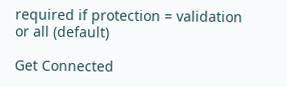required if protection = validation or all (default)

Get Connected